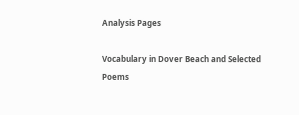Analysis Pages

Vocabulary in Dover Beach and Selected Poems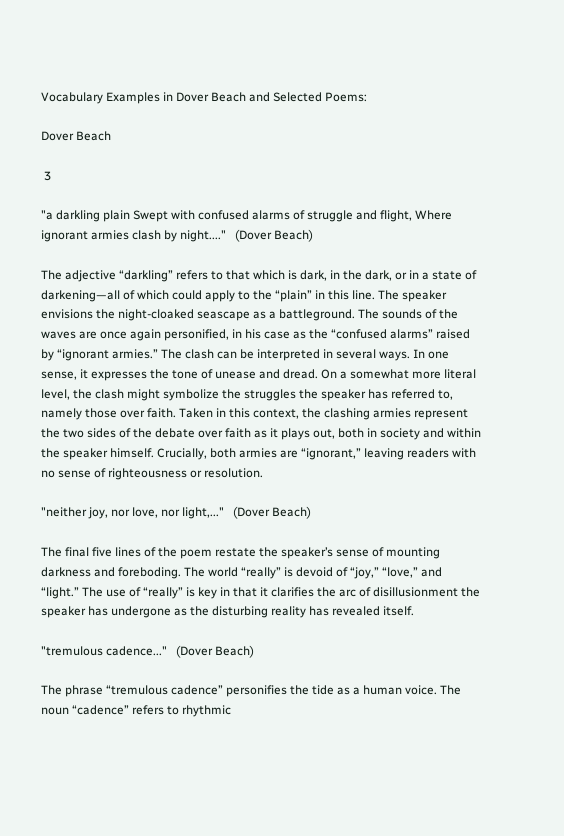Vocabulary Examples in Dover Beach and Selected Poems:

Dover Beach

 3

"a darkling plain Swept with confused alarms of struggle and flight, Where ignorant armies clash by night...."   (Dover Beach)

The adjective “darkling” refers to that which is dark, in the dark, or in a state of darkening—all of which could apply to the “plain” in this line. The speaker envisions the night-cloaked seascape as a battleground. The sounds of the waves are once again personified, in his case as the “confused alarms” raised by “ignorant armies.” The clash can be interpreted in several ways. In one sense, it expresses the tone of unease and dread. On a somewhat more literal level, the clash might symbolize the struggles the speaker has referred to, namely those over faith. Taken in this context, the clashing armies represent the two sides of the debate over faith as it plays out, both in society and within the speaker himself. Crucially, both armies are “ignorant,” leaving readers with no sense of righteousness or resolution.

"neither joy, nor love, nor light,..."   (Dover Beach)

The final five lines of the poem restate the speaker’s sense of mounting darkness and foreboding. The world “really” is devoid of “joy,” “love,” and “light.” The use of “really” is key in that it clarifies the arc of disillusionment the speaker has undergone as the disturbing reality has revealed itself.

"tremulous cadence..."   (Dover Beach)

The phrase “tremulous cadence” personifies the tide as a human voice. The noun “cadence” refers to rhythmic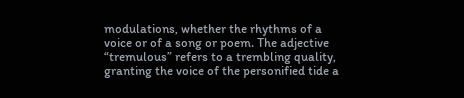modulations, whether the rhythms of a voice or of a song or poem. The adjective “tremulous” refers to a trembling quality, granting the voice of the personified tide a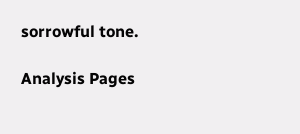sorrowful tone.

Analysis Pages